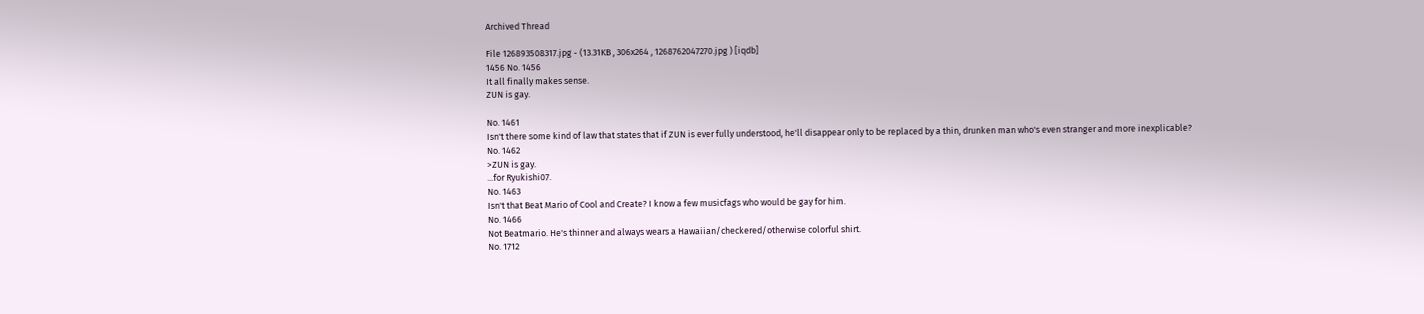Archived Thread

File 126893508317.jpg - (13.31KB , 306x264 , 1268762047270.jpg ) [iqdb]
1456 No. 1456
It all finally makes sense.
ZUN is gay.

No. 1461
Isn't there some kind of law that states that if ZUN is ever fully understood, he'll disappear only to be replaced by a thin, drunken man who's even stranger and more inexplicable?
No. 1462
>ZUN is gay.
...for Ryukishi07.
No. 1463
Isn't that Beat Mario of Cool and Create? I know a few musicfags who would be gay for him.
No. 1466
Not Beatmario. He's thinner and always wears a Hawaiian/checkered/otherwise colorful shirt.
No. 1712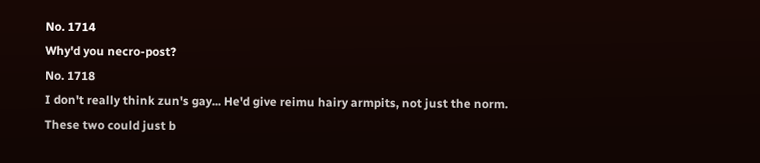No. 1714
Why'd you necro-post?
No. 1718
I don't really think zun's gay... He'd give reimu hairy armpits, not just the norm. These two could just b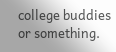college buddies or something.